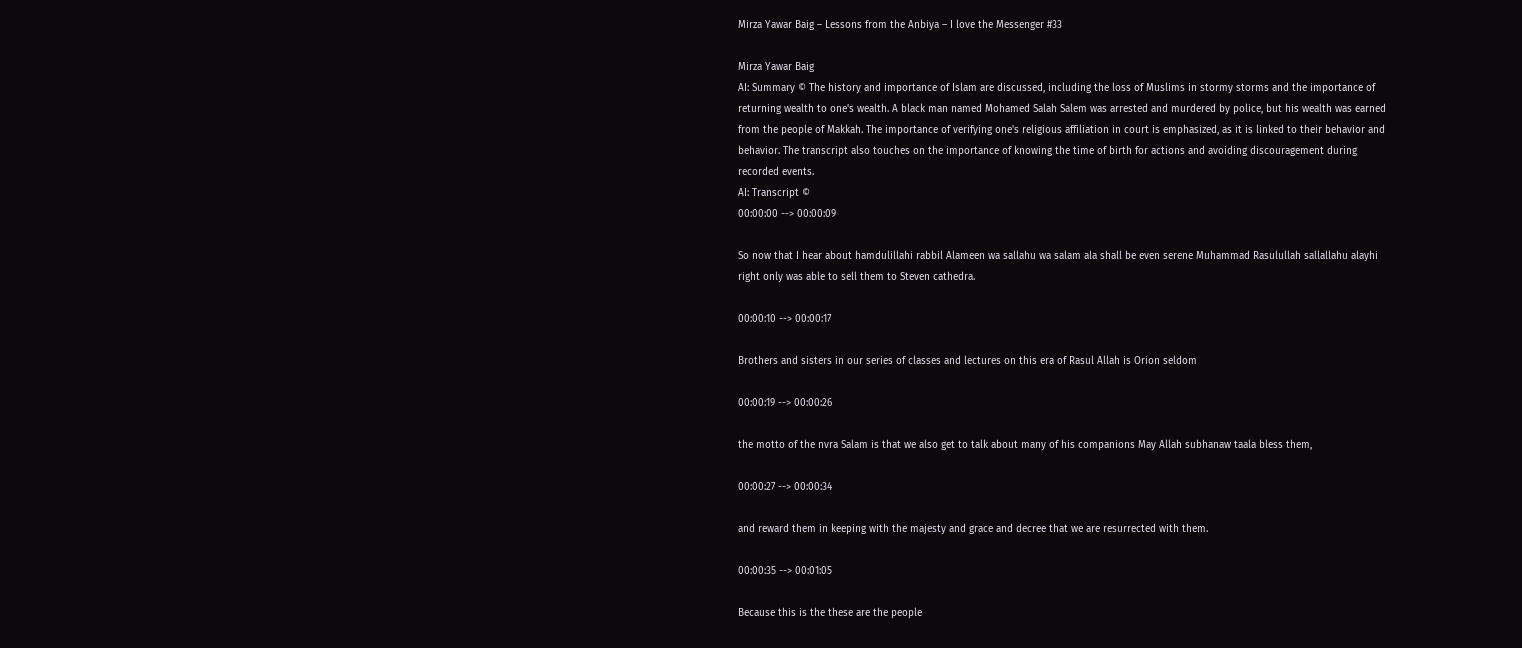Mirza Yawar Baig – Lessons from the Anbiya – I love the Messenger #33

Mirza Yawar Baig
AI: Summary © The history and importance of Islam are discussed, including the loss of Muslims in stormy storms and the importance of returning wealth to one's wealth. A black man named Mohamed Salah Salem was arrested and murdered by police, but his wealth was earned from the people of Makkah. The importance of verifying one's religious affiliation in court is emphasized, as it is linked to their behavior and behavior. The transcript also touches on the importance of knowing the time of birth for actions and avoiding discouragement during recorded events.
AI: Transcript ©
00:00:00 --> 00:00:09

So now that I hear about hamdulillahi rabbil Alameen wa sallahu wa salam ala shall be even serene Muhammad Rasulullah sallallahu alayhi right only was able to sell them to Steven cathedra.

00:00:10 --> 00:00:17

Brothers and sisters in our series of classes and lectures on this era of Rasul Allah is Orion seldom

00:00:19 --> 00:00:26

the motto of the nvra Salam is that we also get to talk about many of his companions May Allah subhanaw taala bless them,

00:00:27 --> 00:00:34

and reward them in keeping with the majesty and grace and decree that we are resurrected with them.

00:00:35 --> 00:01:05

Because this is the these are the people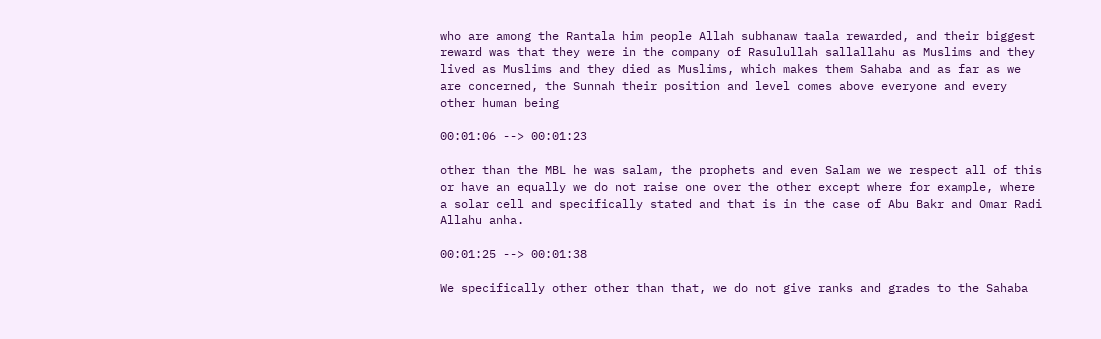who are among the Rantala him people Allah subhanaw taala rewarded, and their biggest reward was that they were in the company of Rasulullah sallallahu as Muslims and they lived as Muslims and they died as Muslims, which makes them Sahaba and as far as we are concerned, the Sunnah their position and level comes above everyone and every other human being

00:01:06 --> 00:01:23

other than the MBL he was salam, the prophets and even Salam we we respect all of this or have an equally we do not raise one over the other except where for example, where a solar cell and specifically stated and that is in the case of Abu Bakr and Omar Radi Allahu anha.

00:01:25 --> 00:01:38

We specifically other other than that, we do not give ranks and grades to the Sahaba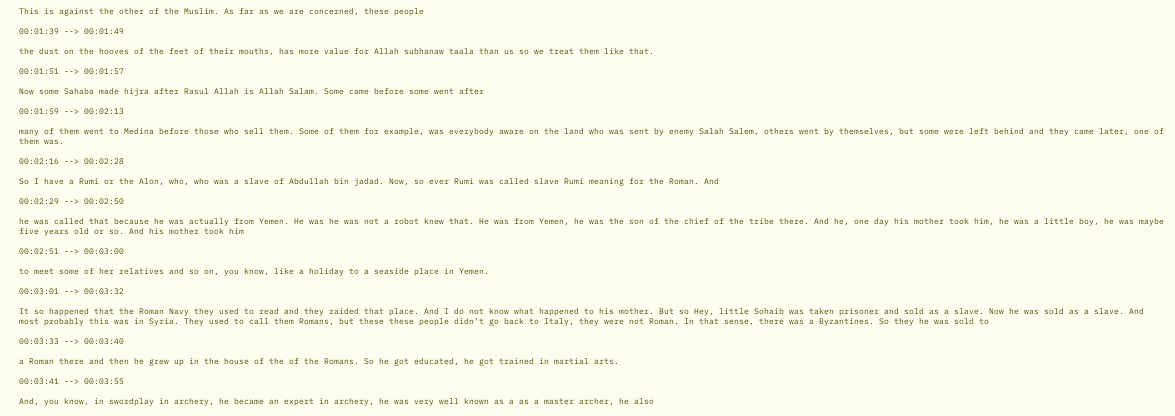This is against the other of the Muslim. As far as we are concerned, these people

00:01:39 --> 00:01:49

the dust on the hooves of the feet of their mouths, has more value for Allah subhanaw taala than us so we treat them like that.

00:01:51 --> 00:01:57

Now some Sahaba made hijra after Rasul Allah is Allah Salam. Some came before some went after

00:01:59 --> 00:02:13

many of them went to Medina before those who sell them. Some of them for example, was everybody aware on the land who was sent by enemy Salah Salem, others went by themselves, but some were left behind and they came later, one of them was.

00:02:16 --> 00:02:28

So I have a Rumi or the Alon, who, who was a slave of Abdullah bin jadad. Now, so ever Rumi was called slave Rumi meaning for the Roman. And

00:02:29 --> 00:02:50

he was called that because he was actually from Yemen. He was he was not a robot knew that. He was from Yemen, he was the son of the chief of the tribe there. And he, one day his mother took him, he was a little boy, he was maybe five years old or so. And his mother took him

00:02:51 --> 00:03:00

to meet some of her relatives and so on, you know, like a holiday to a seaside place in Yemen.

00:03:01 --> 00:03:32

It so happened that the Roman Navy they used to read and they raided that place. And I do not know what happened to his mother. But so Hey, little Sohaib was taken prisoner and sold as a slave. Now he was sold as a slave. And most probably this was in Syria. They used to call them Romans, but these these people didn't go back to Italy, they were not Roman. In that sense, there was a Byzantines. So they he was sold to

00:03:33 --> 00:03:40

a Roman there and then he grew up in the house of the of the Romans. So he got educated, he got trained in martial arts.

00:03:41 --> 00:03:55

And, you know, in swordplay in archery, he became an expert in archery, he was very well known as a as a master archer, he also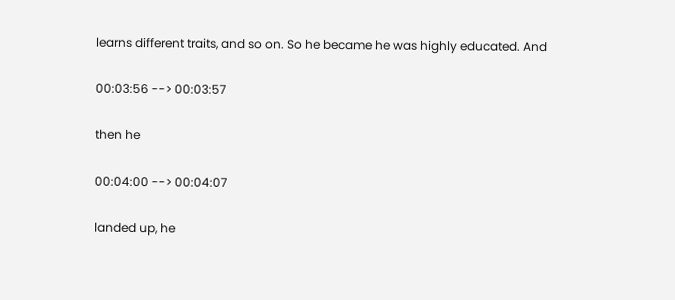learns different traits, and so on. So he became he was highly educated. And

00:03:56 --> 00:03:57

then he

00:04:00 --> 00:04:07

landed up, he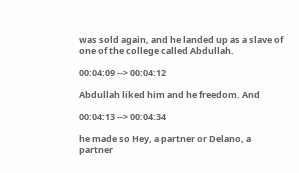was sold again, and he landed up as a slave of one of the college called Abdullah.

00:04:09 --> 00:04:12

Abdullah liked him and he freedom. And

00:04:13 --> 00:04:34

he made so Hey, a partner or Delano, a partner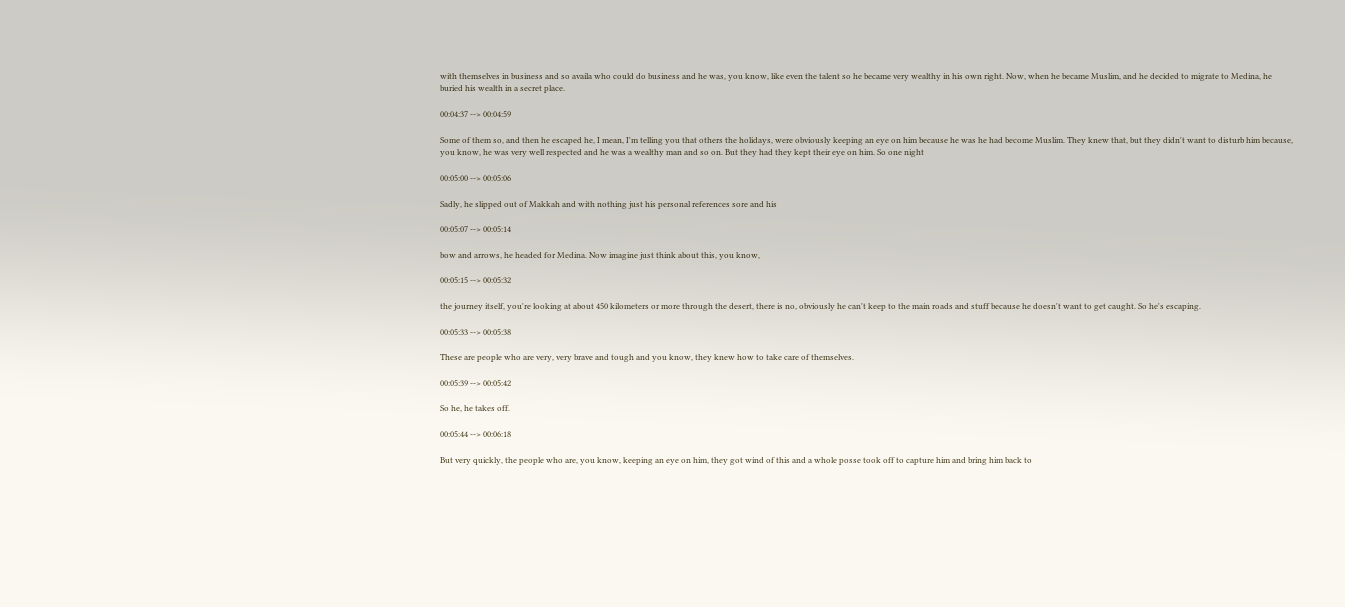with themselves in business and so availa who could do business and he was, you know, like even the talent so he became very wealthy in his own right. Now, when he became Muslim, and he decided to migrate to Medina, he buried his wealth in a secret place.

00:04:37 --> 00:04:59

Some of them so, and then he escaped he, I mean, I'm telling you that others the holidays, were obviously keeping an eye on him because he was he had become Muslim. They knew that, but they didn't want to disturb him because, you know, he was very well respected and he was a wealthy man and so on. But they had they kept their eye on him. So one night

00:05:00 --> 00:05:06

Sadly, he slipped out of Makkah and with nothing just his personal references sore and his

00:05:07 --> 00:05:14

bow and arrows, he headed for Medina. Now imagine just think about this, you know,

00:05:15 --> 00:05:32

the journey itself, you're looking at about 450 kilometers or more through the desert, there is no, obviously he can't keep to the main roads and stuff because he doesn't want to get caught. So he's escaping.

00:05:33 --> 00:05:38

These are people who are very, very brave and tough and you know, they knew how to take care of themselves.

00:05:39 --> 00:05:42

So he, he takes off.

00:05:44 --> 00:06:18

But very quickly, the people who are, you know, keeping an eye on him, they got wind of this and a whole posse took off to capture him and bring him back to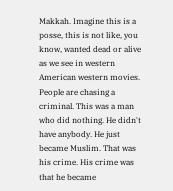Makkah. Imagine this is a posse, this is not like, you know, wanted dead or alive as we see in western American western movies. People are chasing a criminal. This was a man who did nothing. He didn't have anybody. He just became Muslim. That was his crime. His crime was that he became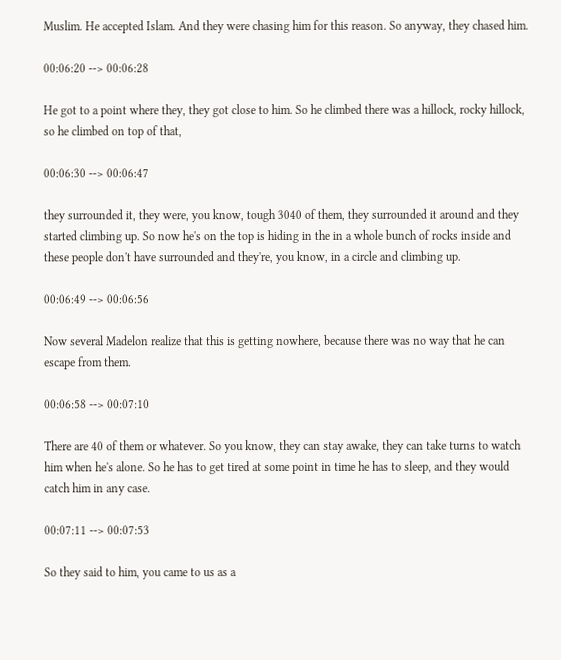Muslim. He accepted Islam. And they were chasing him for this reason. So anyway, they chased him.

00:06:20 --> 00:06:28

He got to a point where they, they got close to him. So he climbed there was a hillock, rocky hillock, so he climbed on top of that,

00:06:30 --> 00:06:47

they surrounded it, they were, you know, tough 3040 of them, they surrounded it around and they started climbing up. So now he's on the top is hiding in the in a whole bunch of rocks inside and these people don't have surrounded and they're, you know, in a circle and climbing up.

00:06:49 --> 00:06:56

Now several Madelon realize that this is getting nowhere, because there was no way that he can escape from them.

00:06:58 --> 00:07:10

There are 40 of them or whatever. So you know, they can stay awake, they can take turns to watch him when he's alone. So he has to get tired at some point in time he has to sleep, and they would catch him in any case.

00:07:11 --> 00:07:53

So they said to him, you came to us as a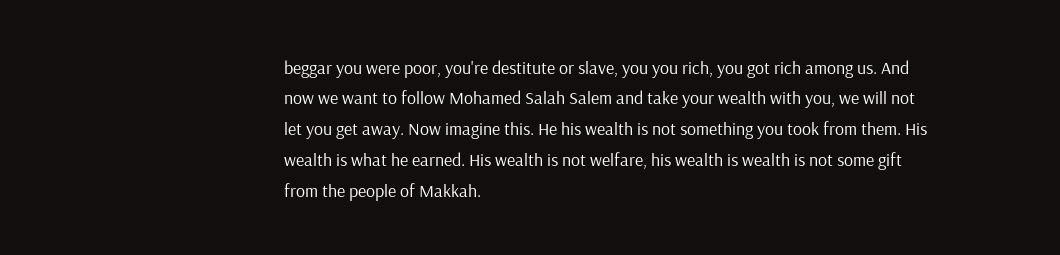beggar you were poor, you're destitute or slave, you you rich, you got rich among us. And now we want to follow Mohamed Salah Salem and take your wealth with you, we will not let you get away. Now imagine this. He his wealth is not something you took from them. His wealth is what he earned. His wealth is not welfare, his wealth is wealth is not some gift from the people of Makkah.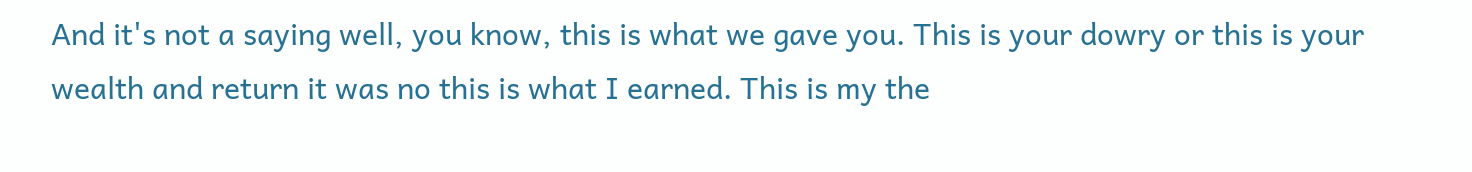And it's not a saying well, you know, this is what we gave you. This is your dowry or this is your wealth and return it was no this is what I earned. This is my the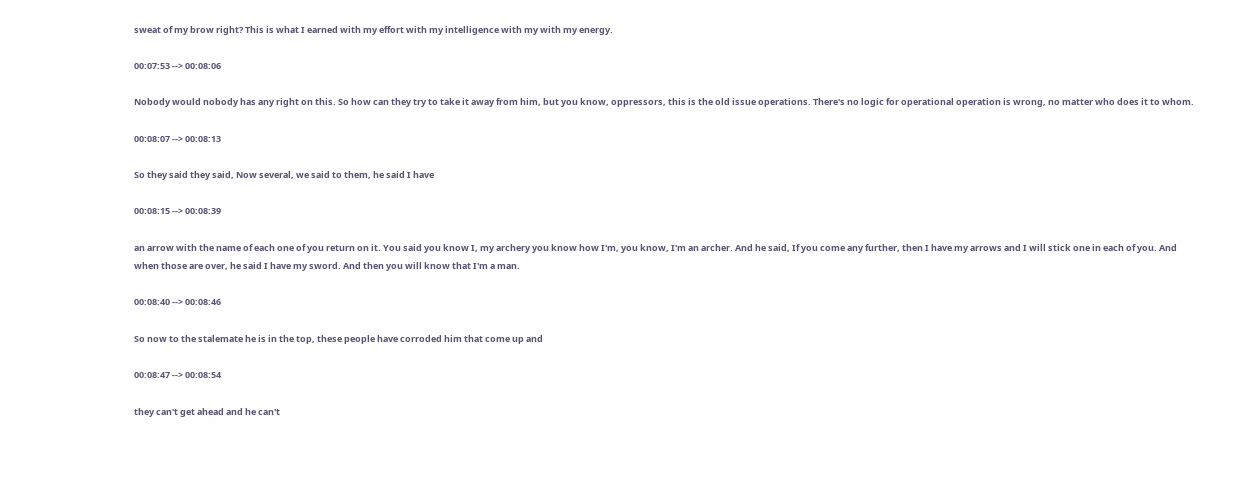sweat of my brow right? This is what I earned with my effort with my intelligence with my with my energy.

00:07:53 --> 00:08:06

Nobody would nobody has any right on this. So how can they try to take it away from him, but you know, oppressors, this is the old issue operations. There's no logic for operational operation is wrong, no matter who does it to whom.

00:08:07 --> 00:08:13

So they said they said, Now several, we said to them, he said I have

00:08:15 --> 00:08:39

an arrow with the name of each one of you return on it. You said you know I, my archery you know how I'm, you know, I'm an archer. And he said, If you come any further, then I have my arrows and I will stick one in each of you. And when those are over, he said I have my sword. And then you will know that I'm a man.

00:08:40 --> 00:08:46

So now to the stalemate he is in the top, these people have corroded him that come up and

00:08:47 --> 00:08:54

they can't get ahead and he can't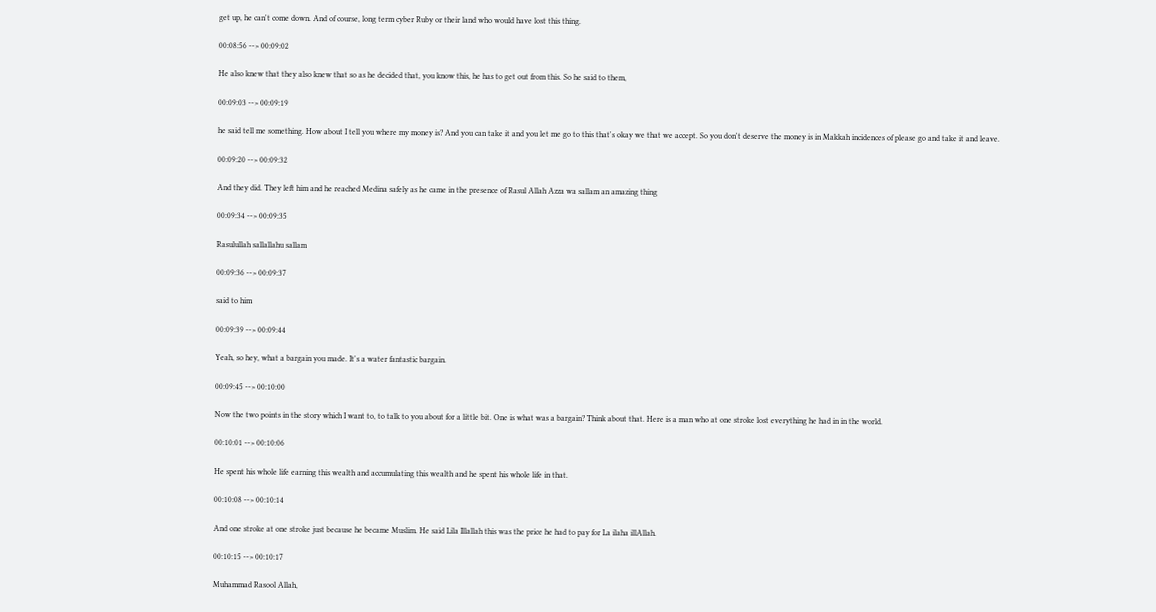get up, he can't come down. And of course, long term cyber Ruby or their land who would have lost this thing.

00:08:56 --> 00:09:02

He also knew that they also knew that so as he decided that, you know this, he has to get out from this. So he said to them,

00:09:03 --> 00:09:19

he said tell me something. How about I tell you where my money is? And you can take it and you let me go to this that's okay we that we accept. So you don't deserve the money is in Makkah incidences of please go and take it and leave.

00:09:20 --> 00:09:32

And they did. They left him and he reached Medina safely as he came in the presence of Rasul Allah Azza wa sallam an amazing thing

00:09:34 --> 00:09:35

Rasulullah sallallahu sallam

00:09:36 --> 00:09:37

said to him

00:09:39 --> 00:09:44

Yeah, so hey, what a bargain you made. It's a water fantastic bargain.

00:09:45 --> 00:10:00

Now the two points in the story which I want to, to talk to you about for a little bit. One is what was a bargain? Think about that. Here is a man who at one stroke lost everything he had in in the world.

00:10:01 --> 00:10:06

He spent his whole life earning this wealth and accumulating this wealth and he spent his whole life in that.

00:10:08 --> 00:10:14

And one stroke at one stroke just because he became Muslim. He said Lila Illallah this was the price he had to pay for La ilaha illAllah.

00:10:15 --> 00:10:17

Muhammad Rasool Allah,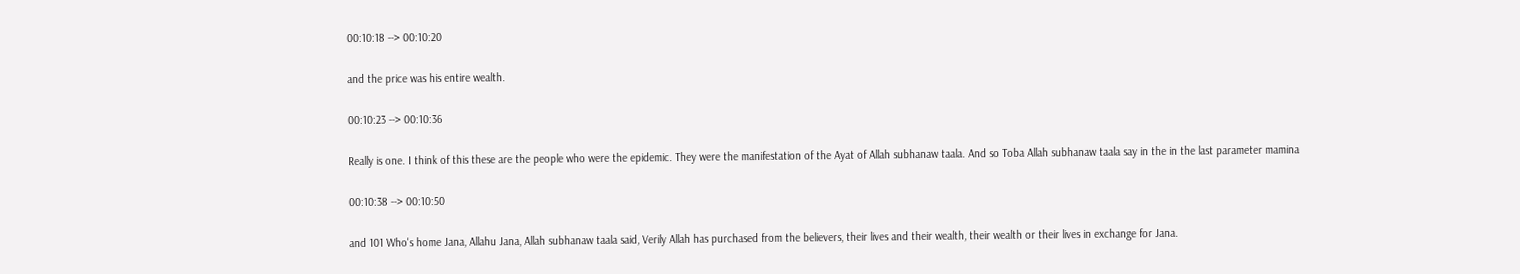00:10:18 --> 00:10:20

and the price was his entire wealth.

00:10:23 --> 00:10:36

Really is one. I think of this these are the people who were the epidemic. They were the manifestation of the Ayat of Allah subhanaw taala. And so Toba Allah subhanaw taala say in the in the last parameter mamina

00:10:38 --> 00:10:50

and 101 Who's home Jana, Allahu Jana, Allah subhanaw taala said, Verily Allah has purchased from the believers, their lives and their wealth, their wealth or their lives in exchange for Jana.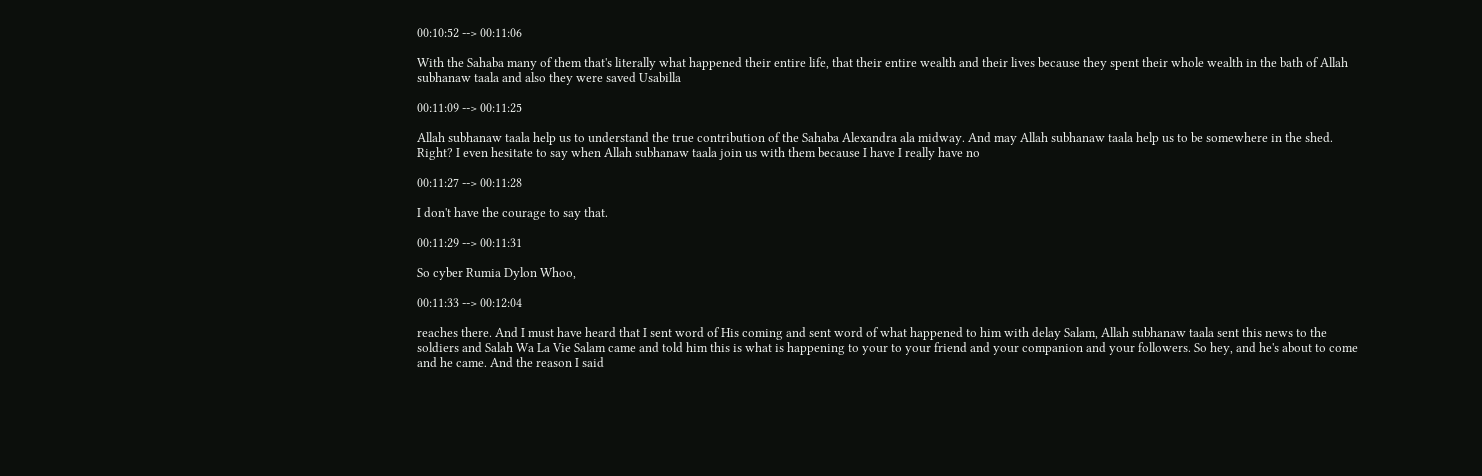00:10:52 --> 00:11:06

With the Sahaba many of them that's literally what happened their entire life, that their entire wealth and their lives because they spent their whole wealth in the bath of Allah subhanaw taala and also they were saved Usabilla

00:11:09 --> 00:11:25

Allah subhanaw taala help us to understand the true contribution of the Sahaba Alexandra ala midway. And may Allah subhanaw taala help us to be somewhere in the shed. Right? I even hesitate to say when Allah subhanaw taala join us with them because I have I really have no

00:11:27 --> 00:11:28

I don't have the courage to say that.

00:11:29 --> 00:11:31

So cyber Rumia Dylon Whoo,

00:11:33 --> 00:12:04

reaches there. And I must have heard that I sent word of His coming and sent word of what happened to him with delay Salam, Allah subhanaw taala sent this news to the soldiers and Salah Wa La Vie Salam came and told him this is what is happening to your to your friend and your companion and your followers. So hey, and he's about to come and he came. And the reason I said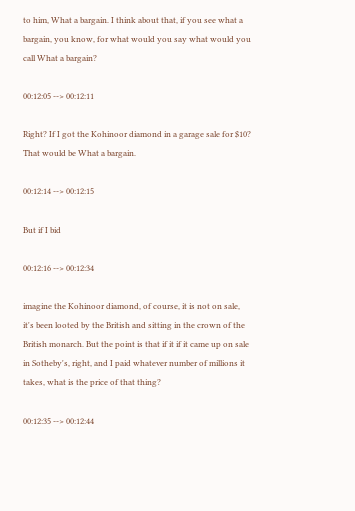to him, What a bargain. I think about that, if you see what a bargain, you know, for what would you say what would you call What a bargain?

00:12:05 --> 00:12:11

Right? If I got the Kohinoor diamond in a garage sale for $10? That would be What a bargain.

00:12:14 --> 00:12:15

But if I bid

00:12:16 --> 00:12:34

imagine the Kohinoor diamond, of course, it is not on sale, it's been looted by the British and sitting in the crown of the British monarch. But the point is that if it if it came up on sale in Sotheby's, right, and I paid whatever number of millions it takes, what is the price of that thing?

00:12:35 --> 00:12:44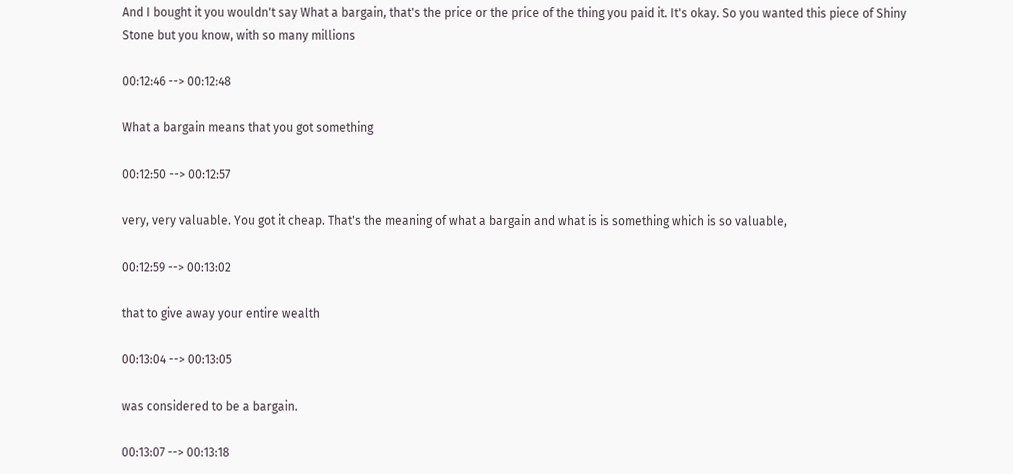And I bought it you wouldn't say What a bargain, that's the price or the price of the thing you paid it. It's okay. So you wanted this piece of Shiny Stone but you know, with so many millions

00:12:46 --> 00:12:48

What a bargain means that you got something

00:12:50 --> 00:12:57

very, very valuable. You got it cheap. That's the meaning of what a bargain and what is is something which is so valuable,

00:12:59 --> 00:13:02

that to give away your entire wealth

00:13:04 --> 00:13:05

was considered to be a bargain.

00:13:07 --> 00:13:18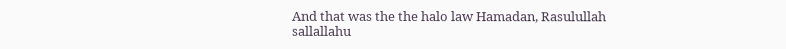And that was the the halo law Hamadan, Rasulullah sallallahu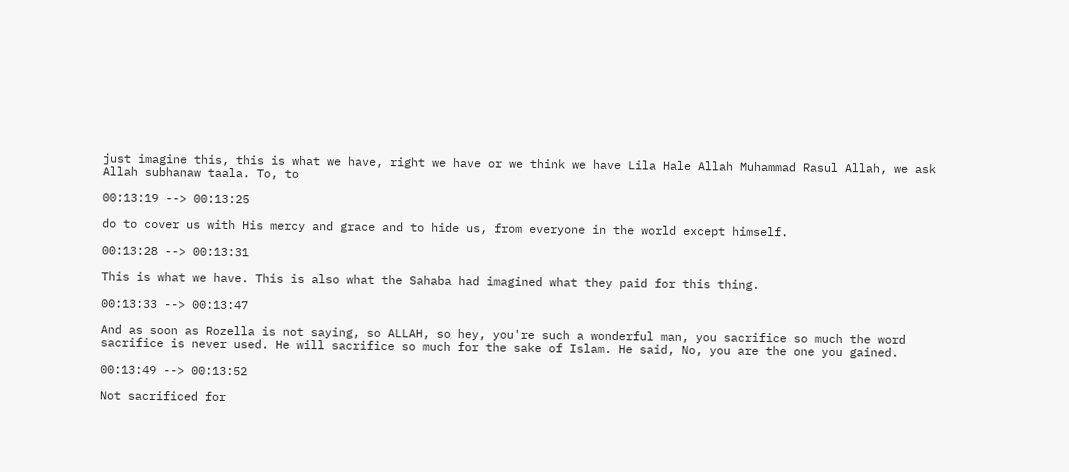just imagine this, this is what we have, right we have or we think we have Lila Hale Allah Muhammad Rasul Allah, we ask Allah subhanaw taala. To, to

00:13:19 --> 00:13:25

do to cover us with His mercy and grace and to hide us, from everyone in the world except himself.

00:13:28 --> 00:13:31

This is what we have. This is also what the Sahaba had imagined what they paid for this thing.

00:13:33 --> 00:13:47

And as soon as Rozella is not saying, so ALLAH, so hey, you're such a wonderful man, you sacrifice so much the word sacrifice is never used. He will sacrifice so much for the sake of Islam. He said, No, you are the one you gained.

00:13:49 --> 00:13:52

Not sacrificed for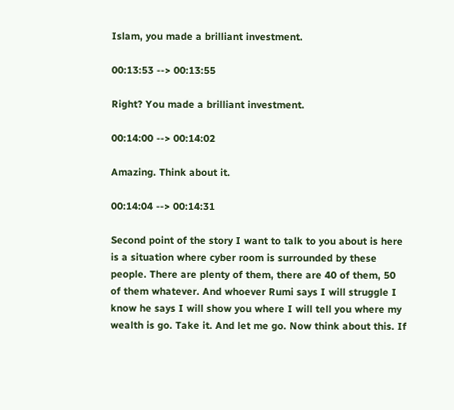Islam, you made a brilliant investment.

00:13:53 --> 00:13:55

Right? You made a brilliant investment.

00:14:00 --> 00:14:02

Amazing. Think about it.

00:14:04 --> 00:14:31

Second point of the story I want to talk to you about is here is a situation where cyber room is surrounded by these people. There are plenty of them, there are 40 of them, 50 of them whatever. And whoever Rumi says I will struggle I know he says I will show you where I will tell you where my wealth is go. Take it. And let me go. Now think about this. If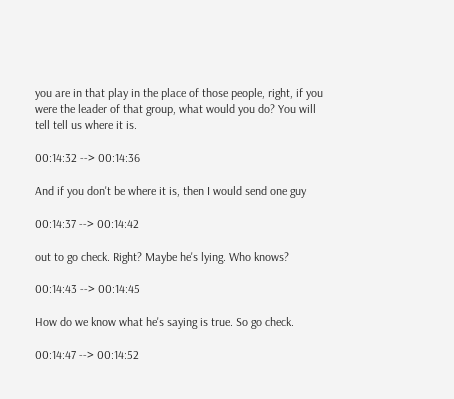you are in that play in the place of those people, right, if you were the leader of that group, what would you do? You will tell tell us where it is.

00:14:32 --> 00:14:36

And if you don't be where it is, then I would send one guy

00:14:37 --> 00:14:42

out to go check. Right? Maybe he's lying. Who knows?

00:14:43 --> 00:14:45

How do we know what he's saying is true. So go check.

00:14:47 --> 00:14:52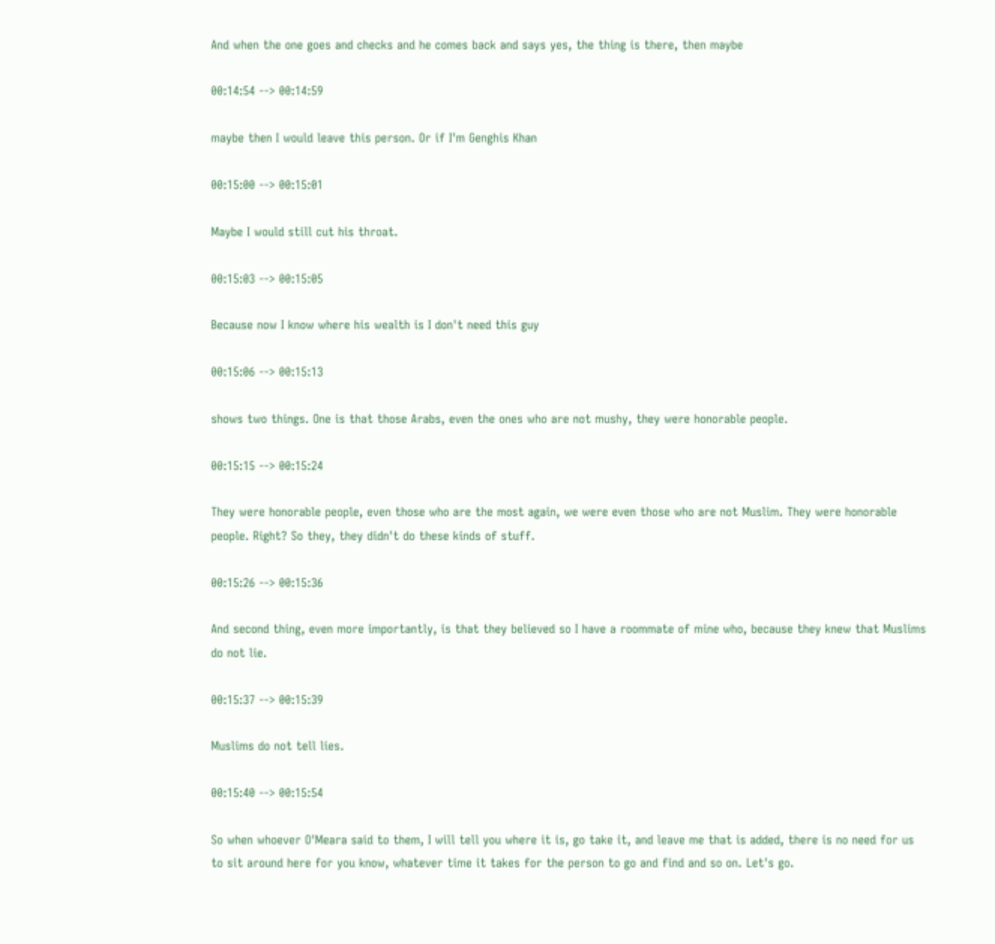And when the one goes and checks and he comes back and says yes, the thing is there, then maybe

00:14:54 --> 00:14:59

maybe then I would leave this person. Or if I'm Genghis Khan

00:15:00 --> 00:15:01

Maybe I would still cut his throat.

00:15:03 --> 00:15:05

Because now I know where his wealth is I don't need this guy

00:15:06 --> 00:15:13

shows two things. One is that those Arabs, even the ones who are not mushy, they were honorable people.

00:15:15 --> 00:15:24

They were honorable people, even those who are the most again, we were even those who are not Muslim. They were honorable people. Right? So they, they didn't do these kinds of stuff.

00:15:26 --> 00:15:36

And second thing, even more importantly, is that they believed so I have a roommate of mine who, because they knew that Muslims do not lie.

00:15:37 --> 00:15:39

Muslims do not tell lies.

00:15:40 --> 00:15:54

So when whoever O'Meara said to them, I will tell you where it is, go take it, and leave me that is added, there is no need for us to sit around here for you know, whatever time it takes for the person to go and find and so on. Let's go.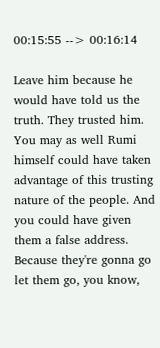00:15:55 --> 00:16:14

Leave him because he would have told us the truth. They trusted him. You may as well Rumi himself could have taken advantage of this trusting nature of the people. And you could have given them a false address. Because they're gonna go let them go, you know,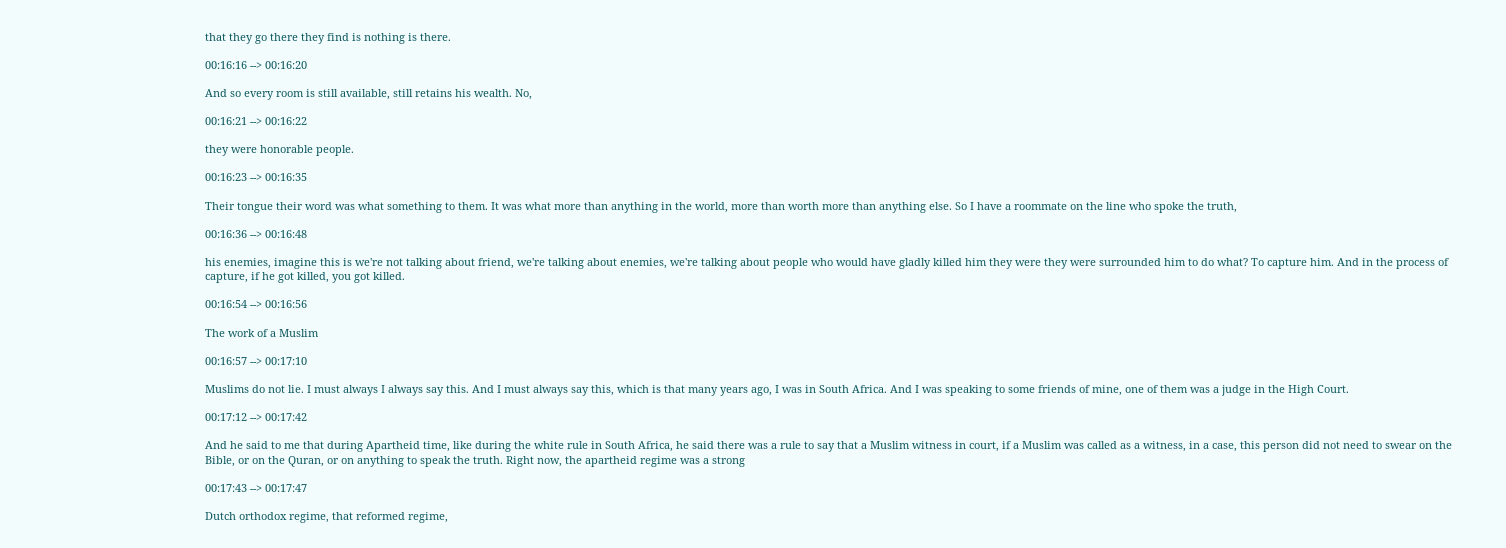that they go there they find is nothing is there.

00:16:16 --> 00:16:20

And so every room is still available, still retains his wealth. No,

00:16:21 --> 00:16:22

they were honorable people.

00:16:23 --> 00:16:35

Their tongue their word was what something to them. It was what more than anything in the world, more than worth more than anything else. So I have a roommate on the line who spoke the truth,

00:16:36 --> 00:16:48

his enemies, imagine this is we're not talking about friend, we're talking about enemies, we're talking about people who would have gladly killed him they were they were surrounded him to do what? To capture him. And in the process of capture, if he got killed, you got killed.

00:16:54 --> 00:16:56

The work of a Muslim

00:16:57 --> 00:17:10

Muslims do not lie. I must always I always say this. And I must always say this, which is that many years ago, I was in South Africa. And I was speaking to some friends of mine, one of them was a judge in the High Court.

00:17:12 --> 00:17:42

And he said to me that during Apartheid time, like during the white rule in South Africa, he said there was a rule to say that a Muslim witness in court, if a Muslim was called as a witness, in a case, this person did not need to swear on the Bible, or on the Quran, or on anything to speak the truth. Right now, the apartheid regime was a strong

00:17:43 --> 00:17:47

Dutch orthodox regime, that reformed regime,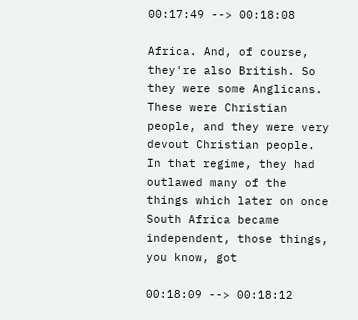00:17:49 --> 00:18:08

Africa. And, of course, they're also British. So they were some Anglicans. These were Christian people, and they were very devout Christian people. In that regime, they had outlawed many of the things which later on once South Africa became independent, those things, you know, got

00:18:09 --> 00:18:12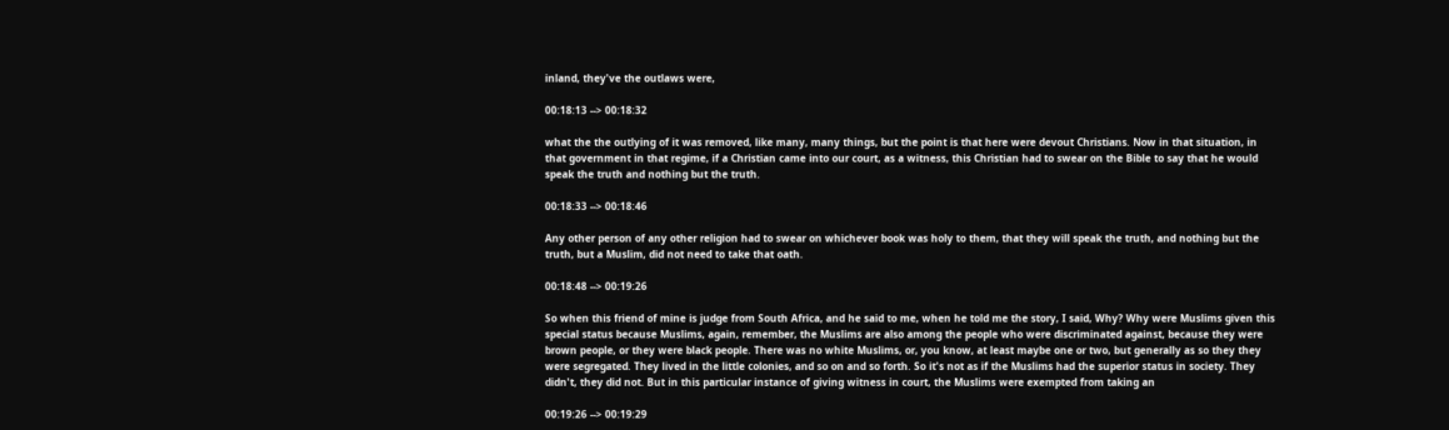inland, they've the outlaws were,

00:18:13 --> 00:18:32

what the the outlying of it was removed, like many, many things, but the point is that here were devout Christians. Now in that situation, in that government in that regime, if a Christian came into our court, as a witness, this Christian had to swear on the Bible to say that he would speak the truth and nothing but the truth.

00:18:33 --> 00:18:46

Any other person of any other religion had to swear on whichever book was holy to them, that they will speak the truth, and nothing but the truth, but a Muslim, did not need to take that oath.

00:18:48 --> 00:19:26

So when this friend of mine is judge from South Africa, and he said to me, when he told me the story, I said, Why? Why were Muslims given this special status because Muslims, again, remember, the Muslims are also among the people who were discriminated against, because they were brown people, or they were black people. There was no white Muslims, or, you know, at least maybe one or two, but generally as so they they were segregated. They lived in the little colonies, and so on and so forth. So it's not as if the Muslims had the superior status in society. They didn't, they did not. But in this particular instance of giving witness in court, the Muslims were exempted from taking an

00:19:26 --> 00:19:29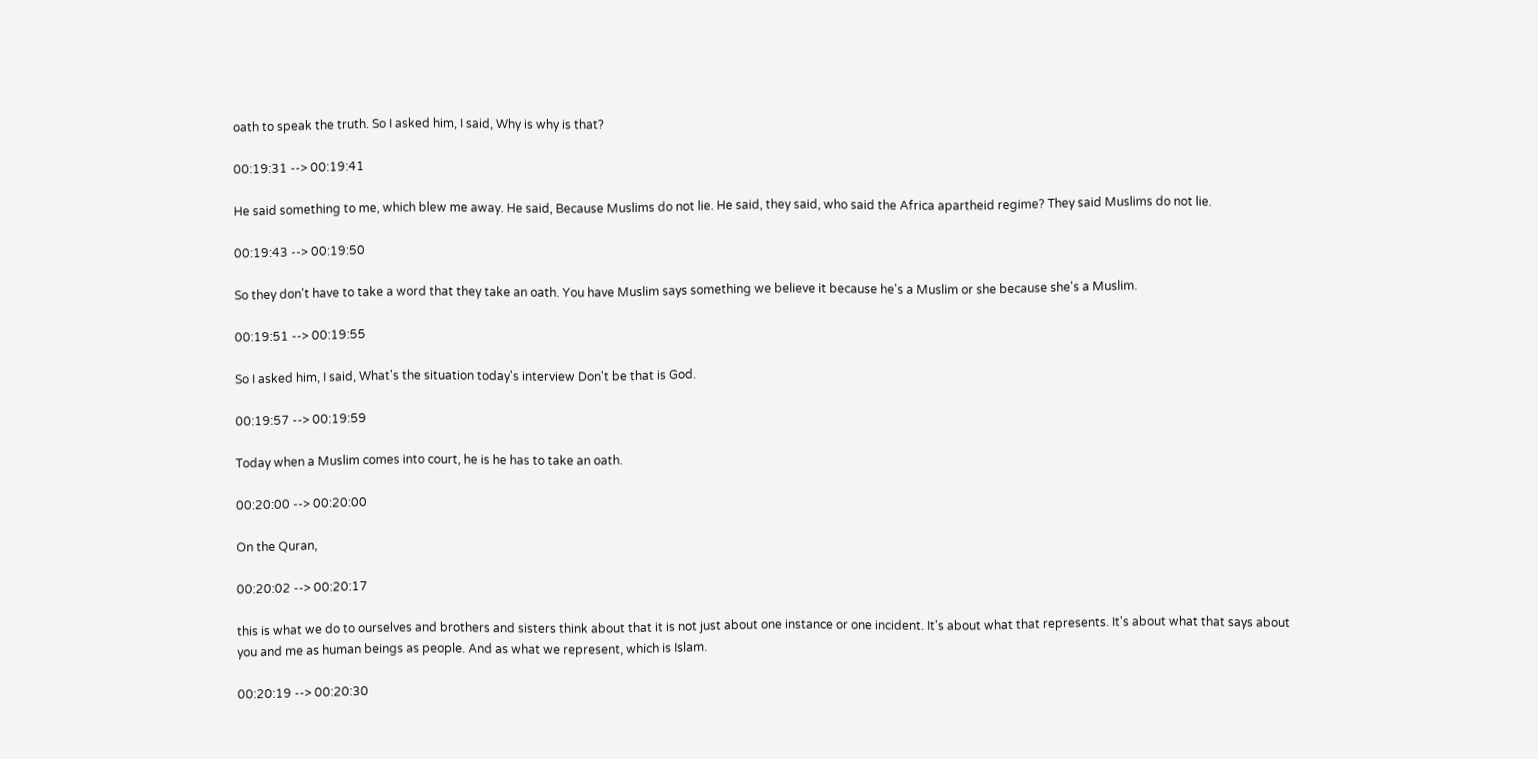oath to speak the truth. So I asked him, I said, Why is why is that?

00:19:31 --> 00:19:41

He said something to me, which blew me away. He said, Because Muslims do not lie. He said, they said, who said the Africa apartheid regime? They said Muslims do not lie.

00:19:43 --> 00:19:50

So they don't have to take a word that they take an oath. You have Muslim says something we believe it because he's a Muslim or she because she's a Muslim.

00:19:51 --> 00:19:55

So I asked him, I said, What's the situation today's interview Don't be that is God.

00:19:57 --> 00:19:59

Today when a Muslim comes into court, he is he has to take an oath.

00:20:00 --> 00:20:00

On the Quran,

00:20:02 --> 00:20:17

this is what we do to ourselves and brothers and sisters think about that it is not just about one instance or one incident. It's about what that represents. It's about what that says about you and me as human beings as people. And as what we represent, which is Islam.

00:20:19 --> 00:20:30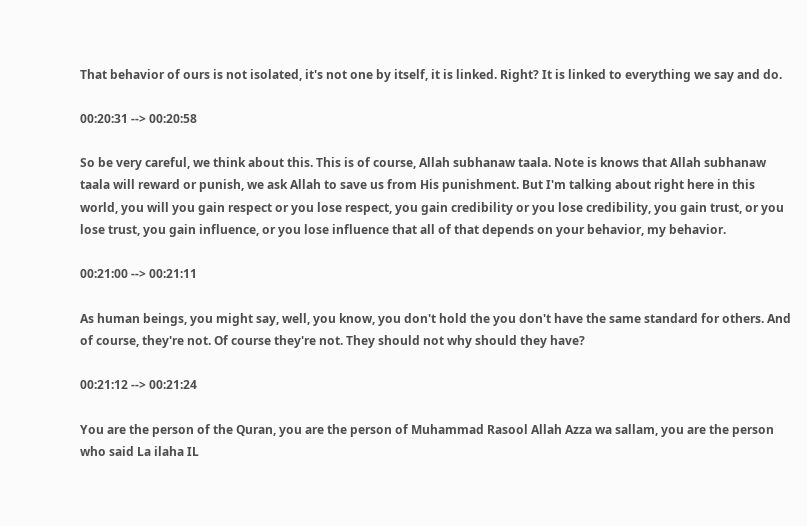That behavior of ours is not isolated, it's not one by itself, it is linked. Right? It is linked to everything we say and do.

00:20:31 --> 00:20:58

So be very careful, we think about this. This is of course, Allah subhanaw taala. Note is knows that Allah subhanaw taala will reward or punish, we ask Allah to save us from His punishment. But I'm talking about right here in this world, you will you gain respect or you lose respect, you gain credibility or you lose credibility, you gain trust, or you lose trust, you gain influence, or you lose influence that all of that depends on your behavior, my behavior.

00:21:00 --> 00:21:11

As human beings, you might say, well, you know, you don't hold the you don't have the same standard for others. And of course, they're not. Of course they're not. They should not why should they have?

00:21:12 --> 00:21:24

You are the person of the Quran, you are the person of Muhammad Rasool Allah Azza wa sallam, you are the person who said La ilaha IL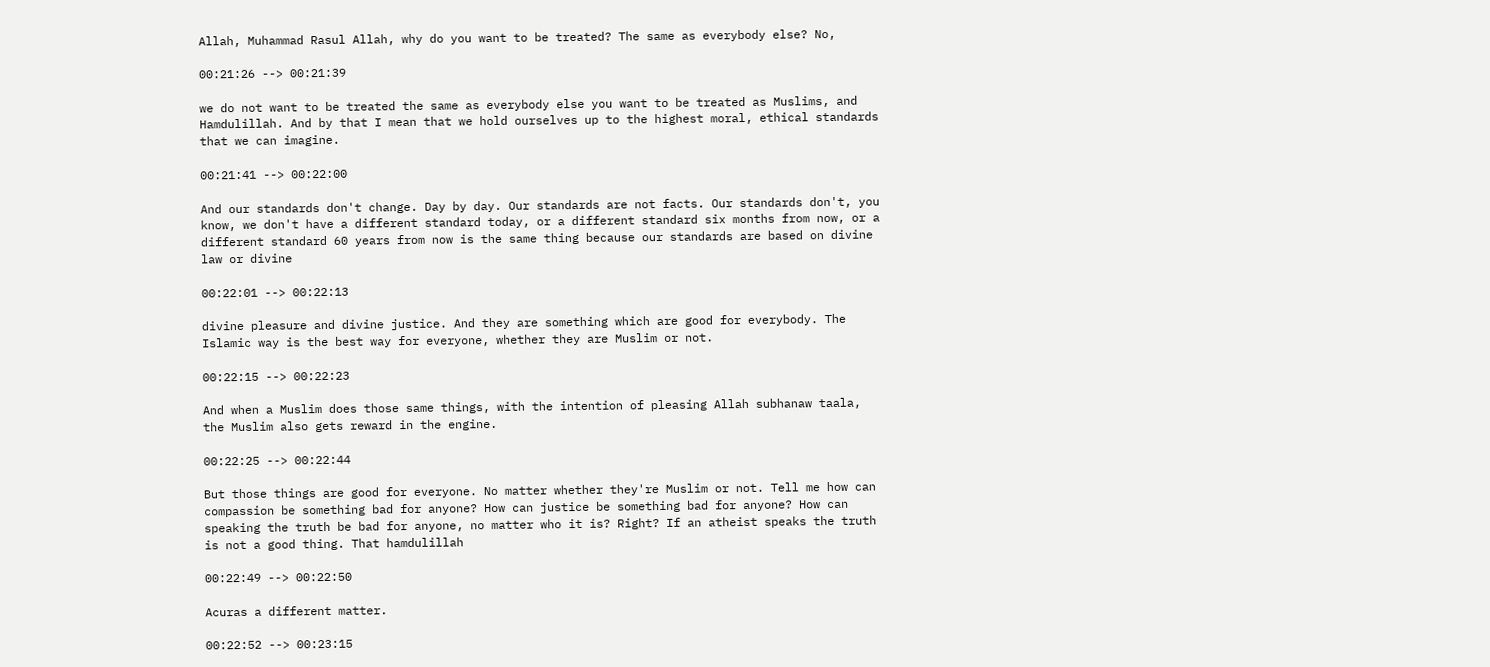Allah, Muhammad Rasul Allah, why do you want to be treated? The same as everybody else? No,

00:21:26 --> 00:21:39

we do not want to be treated the same as everybody else you want to be treated as Muslims, and Hamdulillah. And by that I mean that we hold ourselves up to the highest moral, ethical standards that we can imagine.

00:21:41 --> 00:22:00

And our standards don't change. Day by day. Our standards are not facts. Our standards don't, you know, we don't have a different standard today, or a different standard six months from now, or a different standard 60 years from now is the same thing because our standards are based on divine law or divine

00:22:01 --> 00:22:13

divine pleasure and divine justice. And they are something which are good for everybody. The Islamic way is the best way for everyone, whether they are Muslim or not.

00:22:15 --> 00:22:23

And when a Muslim does those same things, with the intention of pleasing Allah subhanaw taala, the Muslim also gets reward in the engine.

00:22:25 --> 00:22:44

But those things are good for everyone. No matter whether they're Muslim or not. Tell me how can compassion be something bad for anyone? How can justice be something bad for anyone? How can speaking the truth be bad for anyone, no matter who it is? Right? If an atheist speaks the truth is not a good thing. That hamdulillah

00:22:49 --> 00:22:50

Acuras a different matter.

00:22:52 --> 00:23:15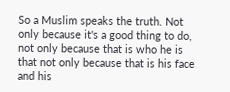So a Muslim speaks the truth. Not only because it's a good thing to do, not only because that is who he is that not only because that is his face and his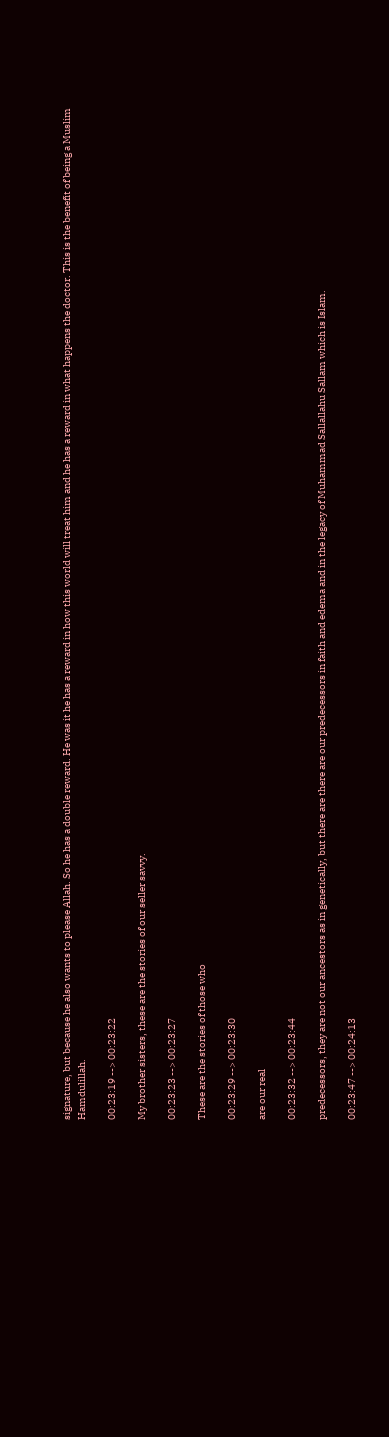signature, but because he also wants to please Allah. So he has a double reward. He was it he has a reward in how this world will treat him and he has a reward in what happens the doctor. This is the benefit of being a Muslim Hamdulillah.

00:23:19 --> 00:23:22

My brother sisters, these are the stories of our seller savvy.

00:23:23 --> 00:23:27

These are the stories of those who

00:23:29 --> 00:23:30

are our real

00:23:32 --> 00:23:44

predecessors, they are not our ancestors as in genetically, but there are there are our predecessors in faith and edema and in the legacy of Muhammad Sallallahu Sallam which is Islam.

00:23:47 --> 00:24:13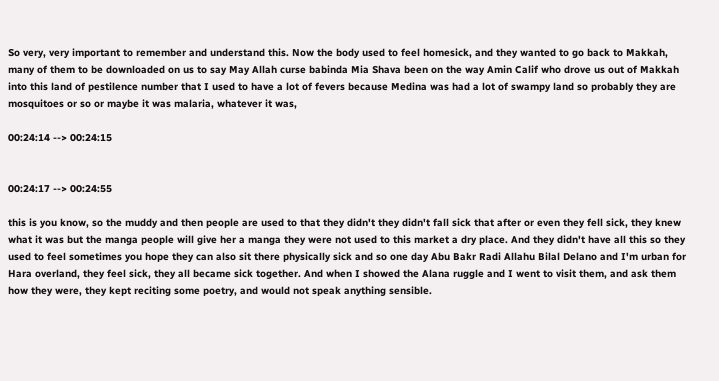So very, very important to remember and understand this. Now the body used to feel homesick, and they wanted to go back to Makkah, many of them to be downloaded on us to say May Allah curse babinda Mia Shava been on the way Amin Calif who drove us out of Makkah into this land of pestilence number that I used to have a lot of fevers because Medina was had a lot of swampy land so probably they are mosquitoes or so or maybe it was malaria, whatever it was,

00:24:14 --> 00:24:15


00:24:17 --> 00:24:55

this is you know, so the muddy and then people are used to that they didn't they didn't fall sick that after or even they fell sick, they knew what it was but the manga people will give her a manga they were not used to this market a dry place. And they didn't have all this so they used to feel sometimes you hope they can also sit there physically sick and so one day Abu Bakr Radi Allahu Bilal Delano and I'm urban for Hara overland, they feel sick, they all became sick together. And when I showed the Alana ruggle and I went to visit them, and ask them how they were, they kept reciting some poetry, and would not speak anything sensible.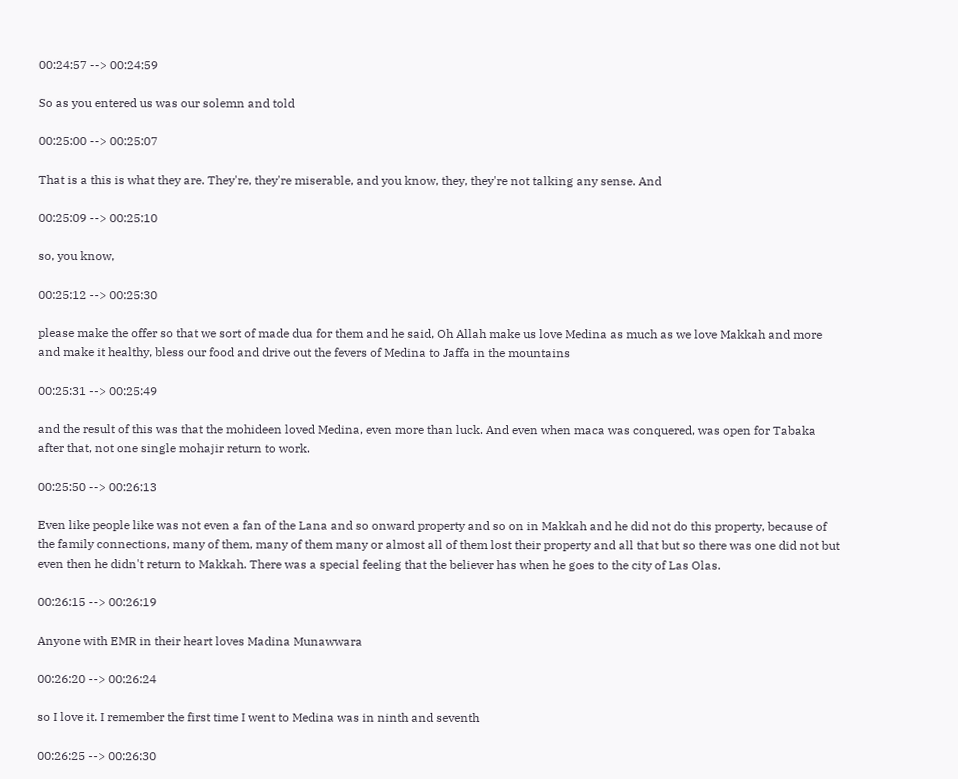00:24:57 --> 00:24:59

So as you entered us was our solemn and told

00:25:00 --> 00:25:07

That is a this is what they are. They're, they're miserable, and you know, they, they're not talking any sense. And

00:25:09 --> 00:25:10

so, you know,

00:25:12 --> 00:25:30

please make the offer so that we sort of made dua for them and he said, Oh Allah make us love Medina as much as we love Makkah and more and make it healthy, bless our food and drive out the fevers of Medina to Jaffa in the mountains

00:25:31 --> 00:25:49

and the result of this was that the mohideen loved Medina, even more than luck. And even when maca was conquered, was open for Tabaka after that, not one single mohajir return to work.

00:25:50 --> 00:26:13

Even like people like was not even a fan of the Lana and so onward property and so on in Makkah and he did not do this property, because of the family connections, many of them, many of them many or almost all of them lost their property and all that but so there was one did not but even then he didn't return to Makkah. There was a special feeling that the believer has when he goes to the city of Las Olas.

00:26:15 --> 00:26:19

Anyone with EMR in their heart loves Madina Munawwara

00:26:20 --> 00:26:24

so I love it. I remember the first time I went to Medina was in ninth and seventh

00:26:25 --> 00:26:30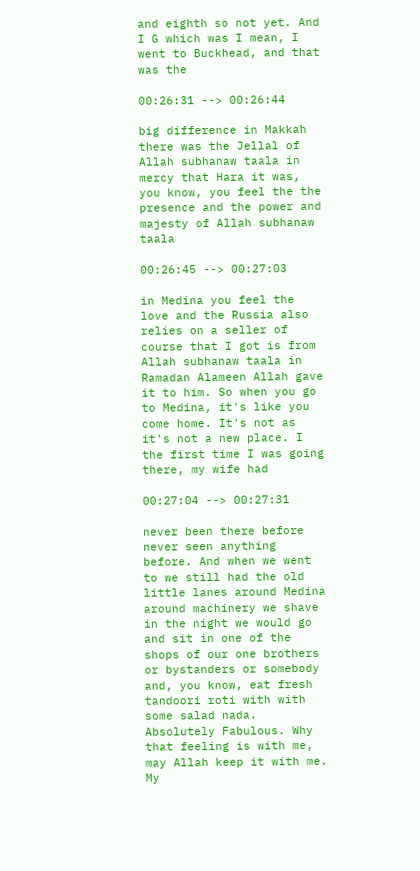and eighth so not yet. And I G which was I mean, I went to Buckhead, and that was the

00:26:31 --> 00:26:44

big difference in Makkah there was the Jellal of Allah subhanaw taala in mercy that Hara it was, you know, you feel the the presence and the power and majesty of Allah subhanaw taala

00:26:45 --> 00:27:03

in Medina you feel the love and the Russia also relies on a seller of course that I got is from Allah subhanaw taala in Ramadan Alameen Allah gave it to him. So when you go to Medina, it's like you come home. It's not as it's not a new place. I the first time I was going there, my wife had

00:27:04 --> 00:27:31

never been there before never seen anything before. And when we went to we still had the old little lanes around Medina around machinery we shave in the night we would go and sit in one of the shops of our one brothers or bystanders or somebody and, you know, eat fresh tandoori roti with with some salad nada. Absolutely Fabulous. Why that feeling is with me, may Allah keep it with me. My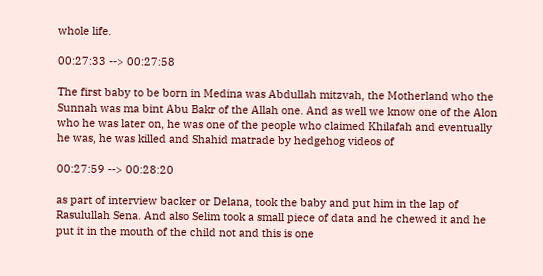whole life.

00:27:33 --> 00:27:58

The first baby to be born in Medina was Abdullah mitzvah, the Motherland who the Sunnah was ma bint Abu Bakr of the Allah one. And as well we know one of the Alon who he was later on, he was one of the people who claimed Khilafah and eventually he was, he was killed and Shahid matrade by hedgehog videos of

00:27:59 --> 00:28:20

as part of interview backer or Delana, took the baby and put him in the lap of Rasulullah Sena. And also Selim took a small piece of data and he chewed it and he put it in the mouth of the child not and this is one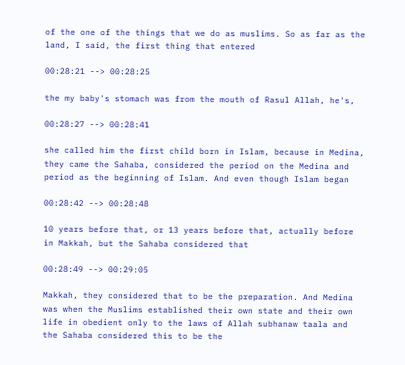of the one of the things that we do as muslims. So as far as the land, I said, the first thing that entered

00:28:21 --> 00:28:25

the my baby's stomach was from the mouth of Rasul Allah, he's,

00:28:27 --> 00:28:41

she called him the first child born in Islam, because in Medina, they came the Sahaba, considered the period on the Medina and period as the beginning of Islam. And even though Islam began

00:28:42 --> 00:28:48

10 years before that, or 13 years before that, actually before in Makkah, but the Sahaba considered that

00:28:49 --> 00:29:05

Makkah, they considered that to be the preparation. And Medina was when the Muslims established their own state and their own life in obedient only to the laws of Allah subhanaw taala and the Sahaba considered this to be the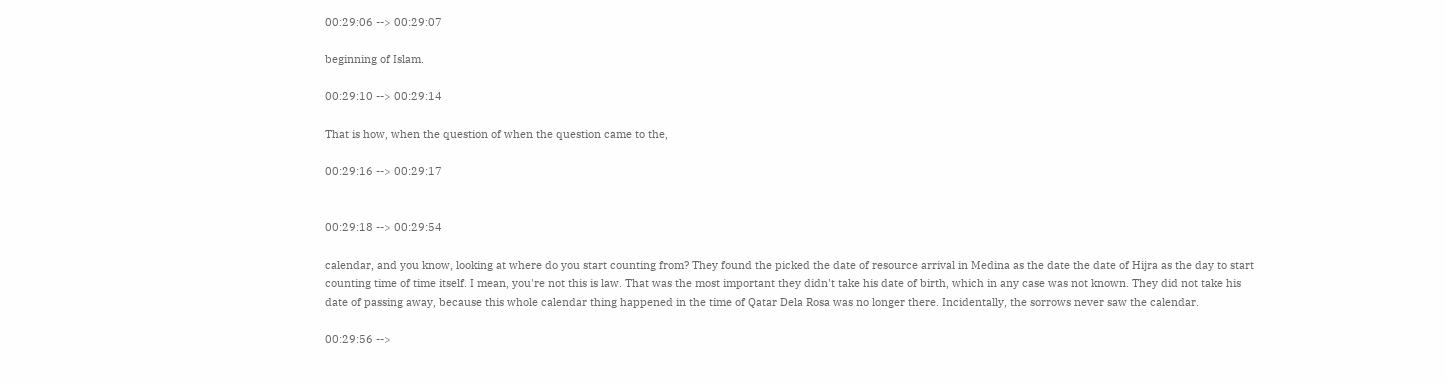00:29:06 --> 00:29:07

beginning of Islam.

00:29:10 --> 00:29:14

That is how, when the question of when the question came to the,

00:29:16 --> 00:29:17


00:29:18 --> 00:29:54

calendar, and you know, looking at where do you start counting from? They found the picked the date of resource arrival in Medina as the date the date of Hijra as the day to start counting time of time itself. I mean, you're not this is law. That was the most important they didn't take his date of birth, which in any case was not known. They did not take his date of passing away, because this whole calendar thing happened in the time of Qatar Dela Rosa was no longer there. Incidentally, the sorrows never saw the calendar.

00:29:56 -->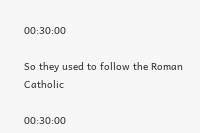00:30:00

So they used to follow the Roman Catholic

00:30:00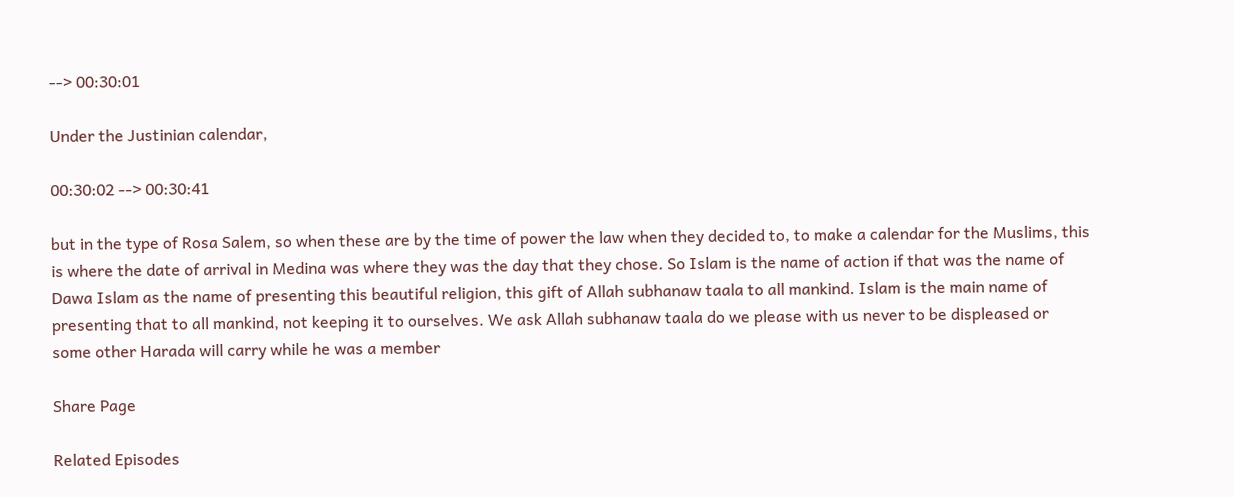--> 00:30:01

Under the Justinian calendar,

00:30:02 --> 00:30:41

but in the type of Rosa Salem, so when these are by the time of power the law when they decided to, to make a calendar for the Muslims, this is where the date of arrival in Medina was where they was the day that they chose. So Islam is the name of action if that was the name of Dawa Islam as the name of presenting this beautiful religion, this gift of Allah subhanaw taala to all mankind. Islam is the main name of presenting that to all mankind, not keeping it to ourselves. We ask Allah subhanaw taala do we please with us never to be displeased or some other Harada will carry while he was a member

Share Page

Related Episodes